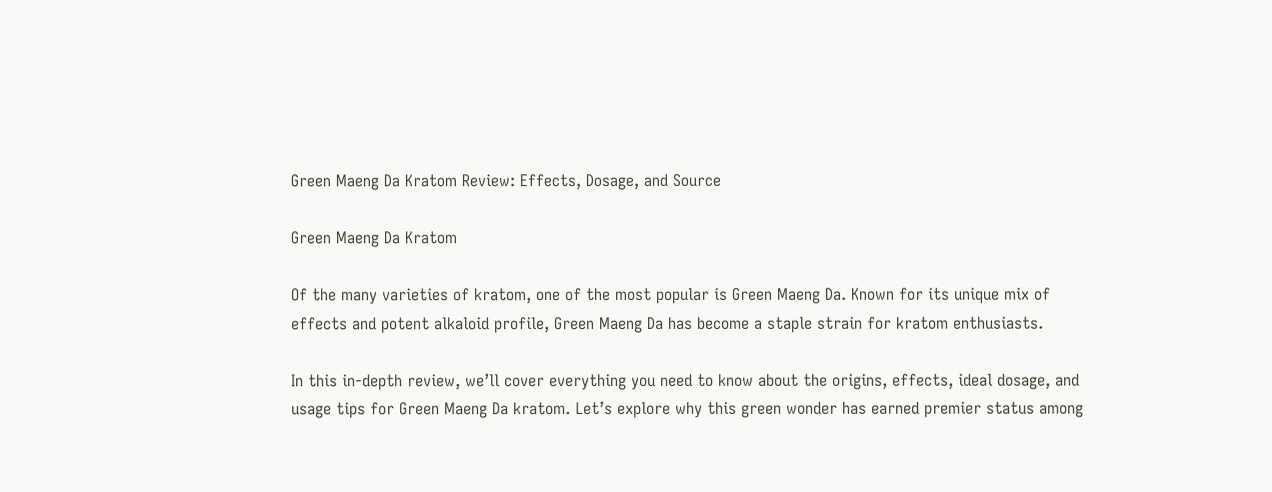Green Maeng Da Kratom Review: Effects, Dosage, and Source

Green Maeng Da Kratom

Of the many varieties of kratom, one of the most popular is Green Maeng Da. Known for its unique mix of effects and potent alkaloid profile, Green Maeng Da has become a staple strain for kratom enthusiasts.

In this in-depth review, we’ll cover everything you need to know about the origins, effects, ideal dosage, and usage tips for Green Maeng Da kratom. Let’s explore why this green wonder has earned premier status among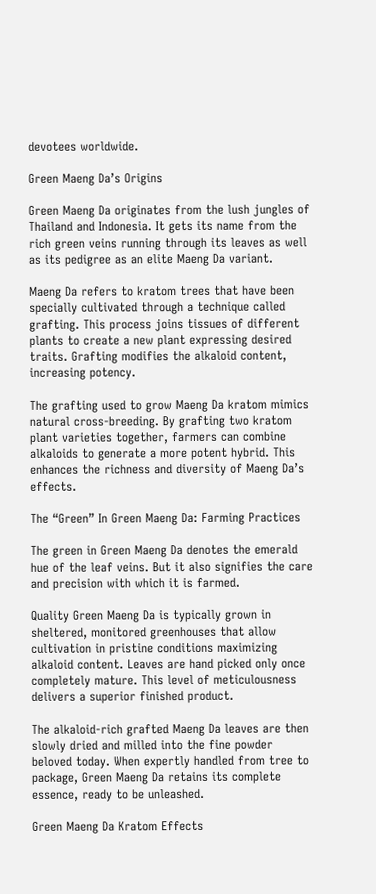devotees worldwide.

Green Maeng Da’s Origins

Green Maeng Da originates from the lush jungles of Thailand and Indonesia. It gets its name from the rich green veins running through its leaves as well as its pedigree as an elite Maeng Da variant.

Maeng Da refers to kratom trees that have been specially cultivated through a technique called grafting. This process joins tissues of different plants to create a new plant expressing desired traits. Grafting modifies the alkaloid content, increasing potency.

The grafting used to grow Maeng Da kratom mimics natural cross-breeding. By grafting two kratom plant varieties together, farmers can combine alkaloids to generate a more potent hybrid. This enhances the richness and diversity of Maeng Da’s effects.

The “Green” In Green Maeng Da: Farming Practices

The green in Green Maeng Da denotes the emerald hue of the leaf veins. But it also signifies the care and precision with which it is farmed.

Quality Green Maeng Da is typically grown in sheltered, monitored greenhouses that allow cultivation in pristine conditions maximizing alkaloid content. Leaves are hand picked only once completely mature. This level of meticulousness delivers a superior finished product.

The alkaloid-rich grafted Maeng Da leaves are then slowly dried and milled into the fine powder beloved today. When expertly handled from tree to package, Green Maeng Da retains its complete essence, ready to be unleashed.

Green Maeng Da Kratom Effects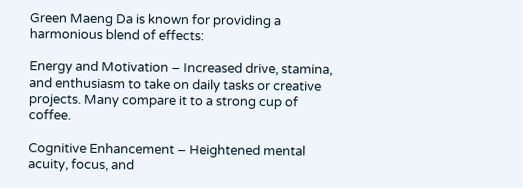Green Maeng Da is known for providing a harmonious blend of effects:

Energy and Motivation – Increased drive, stamina, and enthusiasm to take on daily tasks or creative projects. Many compare it to a strong cup of coffee.

Cognitive Enhancement – Heightened mental acuity, focus, and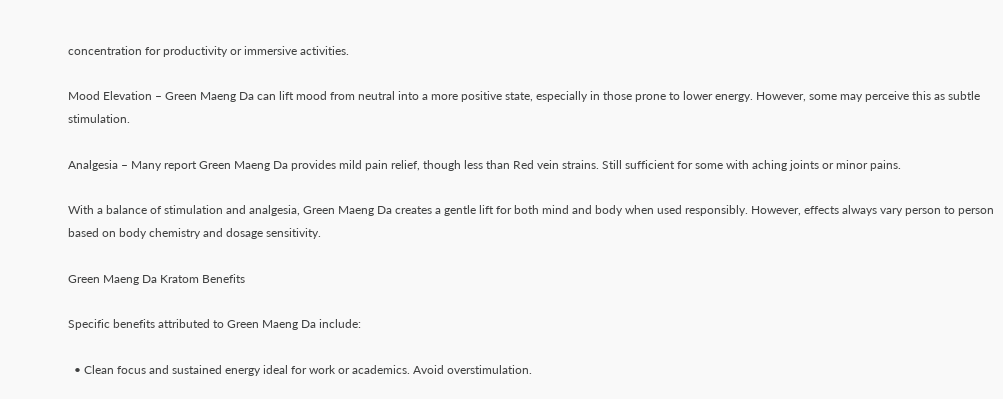concentration for productivity or immersive activities.

Mood Elevation – Green Maeng Da can lift mood from neutral into a more positive state, especially in those prone to lower energy. However, some may perceive this as subtle stimulation.

Analgesia – Many report Green Maeng Da provides mild pain relief, though less than Red vein strains. Still sufficient for some with aching joints or minor pains.

With a balance of stimulation and analgesia, Green Maeng Da creates a gentle lift for both mind and body when used responsibly. However, effects always vary person to person based on body chemistry and dosage sensitivity.

Green Maeng Da Kratom Benefits

Specific benefits attributed to Green Maeng Da include:

  • Clean focus and sustained energy ideal for work or academics. Avoid overstimulation.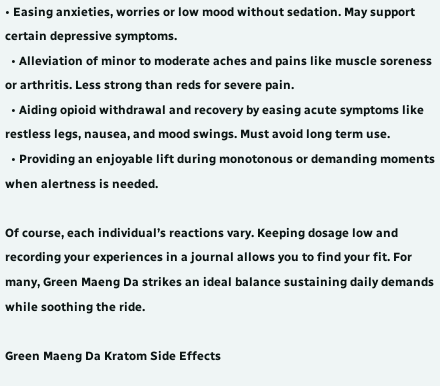• Easing anxieties, worries or low mood without sedation. May support certain depressive symptoms.
  • Alleviation of minor to moderate aches and pains like muscle soreness or arthritis. Less strong than reds for severe pain.
  • Aiding opioid withdrawal and recovery by easing acute symptoms like restless legs, nausea, and mood swings. Must avoid long term use.
  • Providing an enjoyable lift during monotonous or demanding moments when alertness is needed.

Of course, each individual’s reactions vary. Keeping dosage low and recording your experiences in a journal allows you to find your fit. For many, Green Maeng Da strikes an ideal balance sustaining daily demands while soothing the ride.

Green Maeng Da Kratom Side Effects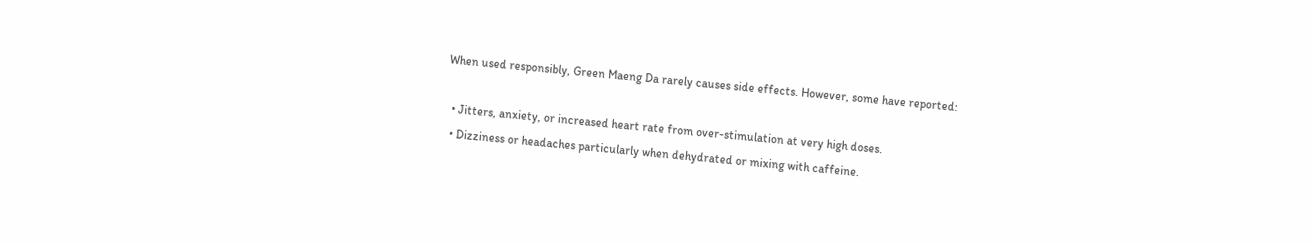When used responsibly, Green Maeng Da rarely causes side effects. However, some have reported:

  • Jitters, anxiety, or increased heart rate from over-stimulation at very high doses.
  • Dizziness or headaches particularly when dehydrated or mixing with caffeine.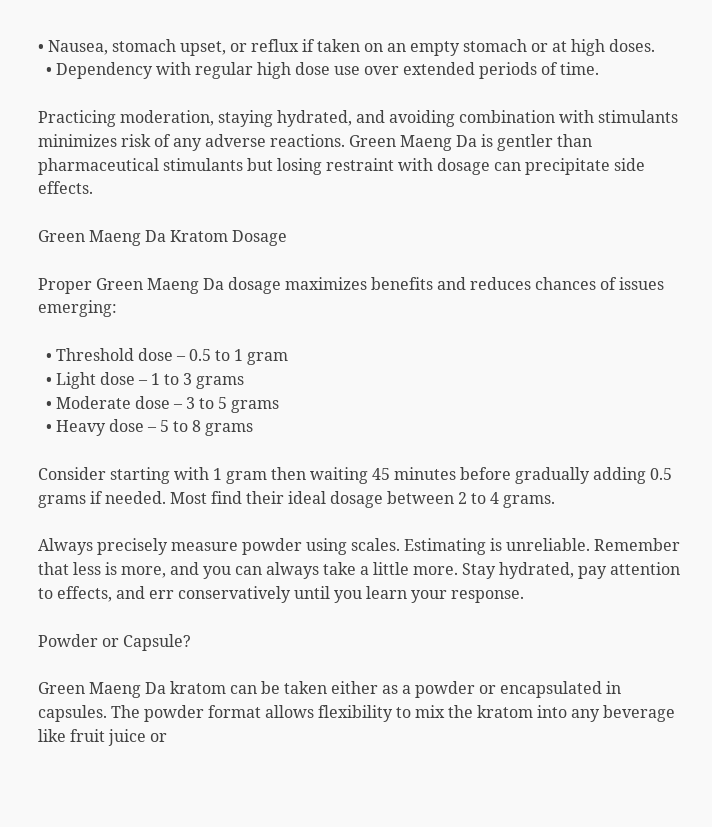• Nausea, stomach upset, or reflux if taken on an empty stomach or at high doses.
  • Dependency with regular high dose use over extended periods of time.

Practicing moderation, staying hydrated, and avoiding combination with stimulants minimizes risk of any adverse reactions. Green Maeng Da is gentler than pharmaceutical stimulants but losing restraint with dosage can precipitate side effects.

Green Maeng Da Kratom Dosage

Proper Green Maeng Da dosage maximizes benefits and reduces chances of issues emerging:

  • Threshold dose – 0.5 to 1 gram
  • Light dose – 1 to 3 grams
  • Moderate dose – 3 to 5 grams
  • Heavy dose – 5 to 8 grams

Consider starting with 1 gram then waiting 45 minutes before gradually adding 0.5 grams if needed. Most find their ideal dosage between 2 to 4 grams.

Always precisely measure powder using scales. Estimating is unreliable. Remember that less is more, and you can always take a little more. Stay hydrated, pay attention to effects, and err conservatively until you learn your response.

Powder or Capsule?

Green Maeng Da kratom can be taken either as a powder or encapsulated in capsules. The powder format allows flexibility to mix the kratom into any beverage like fruit juice or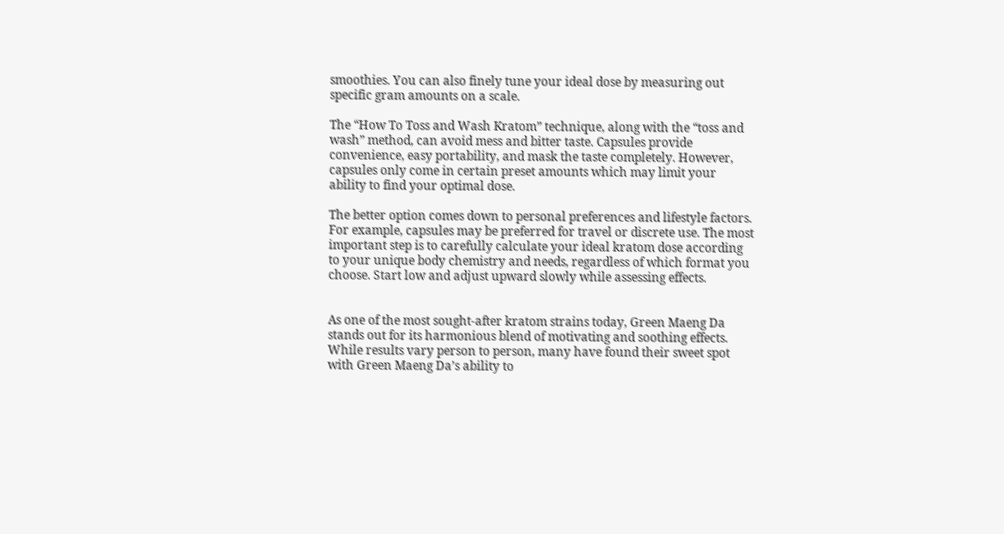smoothies. You can also finely tune your ideal dose by measuring out specific gram amounts on a scale.

The “How To Toss and Wash Kratom” technique, along with the “toss and wash” method, can avoid mess and bitter taste. Capsules provide convenience, easy portability, and mask the taste completely. However, capsules only come in certain preset amounts which may limit your ability to find your optimal dose.

The better option comes down to personal preferences and lifestyle factors. For example, capsules may be preferred for travel or discrete use. The most important step is to carefully calculate your ideal kratom dose according to your unique body chemistry and needs, regardless of which format you choose. Start low and adjust upward slowly while assessing effects.


As one of the most sought-after kratom strains today, Green Maeng Da stands out for its harmonious blend of motivating and soothing effects. While results vary person to person, many have found their sweet spot with Green Maeng Da’s ability to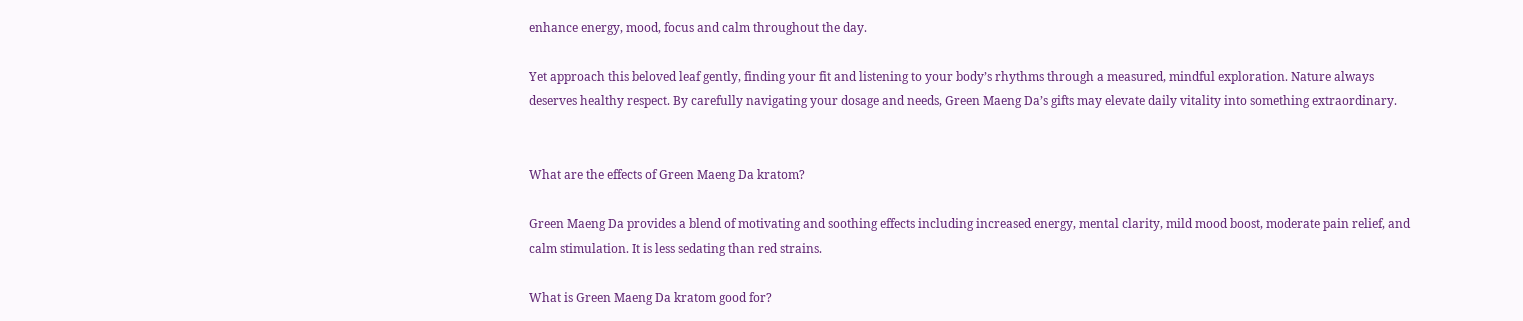enhance energy, mood, focus and calm throughout the day.

Yet approach this beloved leaf gently, finding your fit and listening to your body’s rhythms through a measured, mindful exploration. Nature always deserves healthy respect. By carefully navigating your dosage and needs, Green Maeng Da’s gifts may elevate daily vitality into something extraordinary.


What are the effects of Green Maeng Da kratom?

Green Maeng Da provides a blend of motivating and soothing effects including increased energy, mental clarity, mild mood boost, moderate pain relief, and calm stimulation. It is less sedating than red strains.

What is Green Maeng Da kratom good for?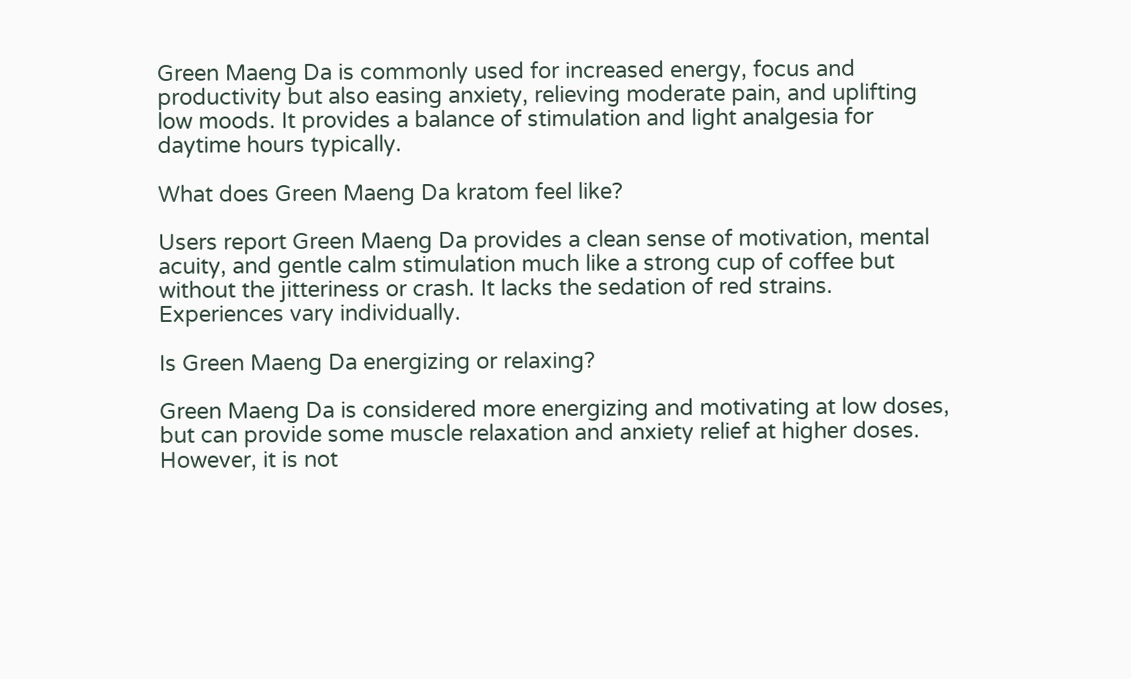Green Maeng Da is commonly used for increased energy, focus and productivity but also easing anxiety, relieving moderate pain, and uplifting low moods. It provides a balance of stimulation and light analgesia for daytime hours typically.

What does Green Maeng Da kratom feel like?

Users report Green Maeng Da provides a clean sense of motivation, mental acuity, and gentle calm stimulation much like a strong cup of coffee but without the jitteriness or crash. It lacks the sedation of red strains. Experiences vary individually.

Is Green Maeng Da energizing or relaxing?

Green Maeng Da is considered more energizing and motivating at low doses, but can provide some muscle relaxation and anxiety relief at higher doses. However, it is not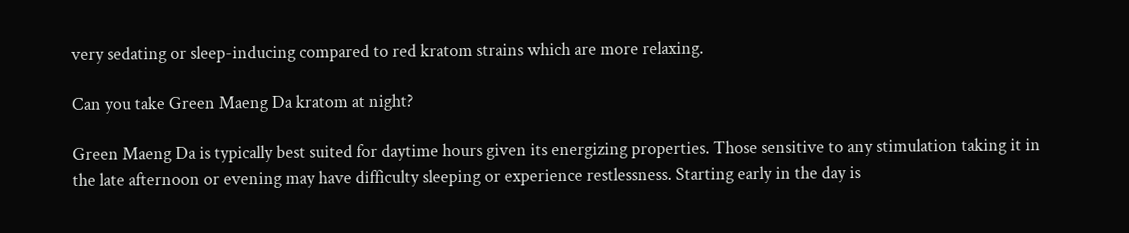very sedating or sleep-inducing compared to red kratom strains which are more relaxing.

Can you take Green Maeng Da kratom at night?

Green Maeng Da is typically best suited for daytime hours given its energizing properties. Those sensitive to any stimulation taking it in the late afternoon or evening may have difficulty sleeping or experience restlessness. Starting early in the day is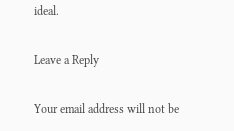ideal.

Leave a Reply

Your email address will not be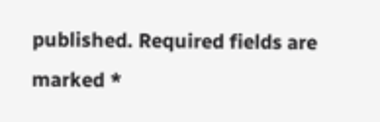published. Required fields are marked *